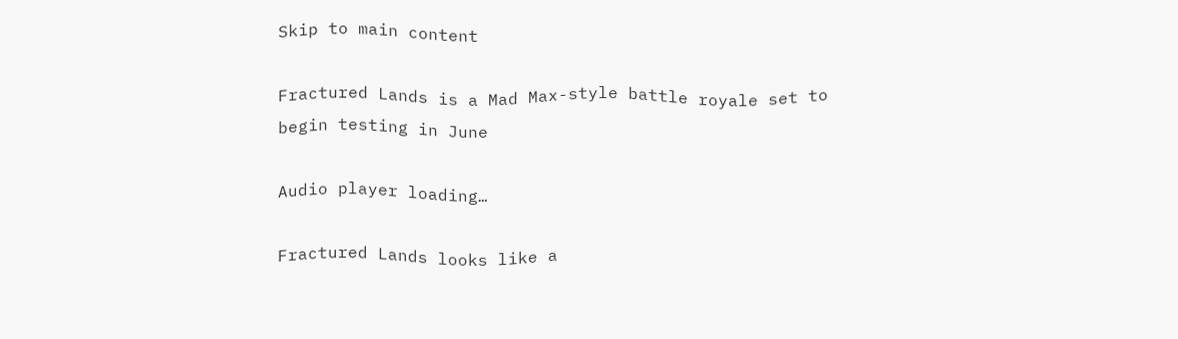Skip to main content

Fractured Lands is a Mad Max-style battle royale set to begin testing in June

Audio player loading…

Fractured Lands looks like a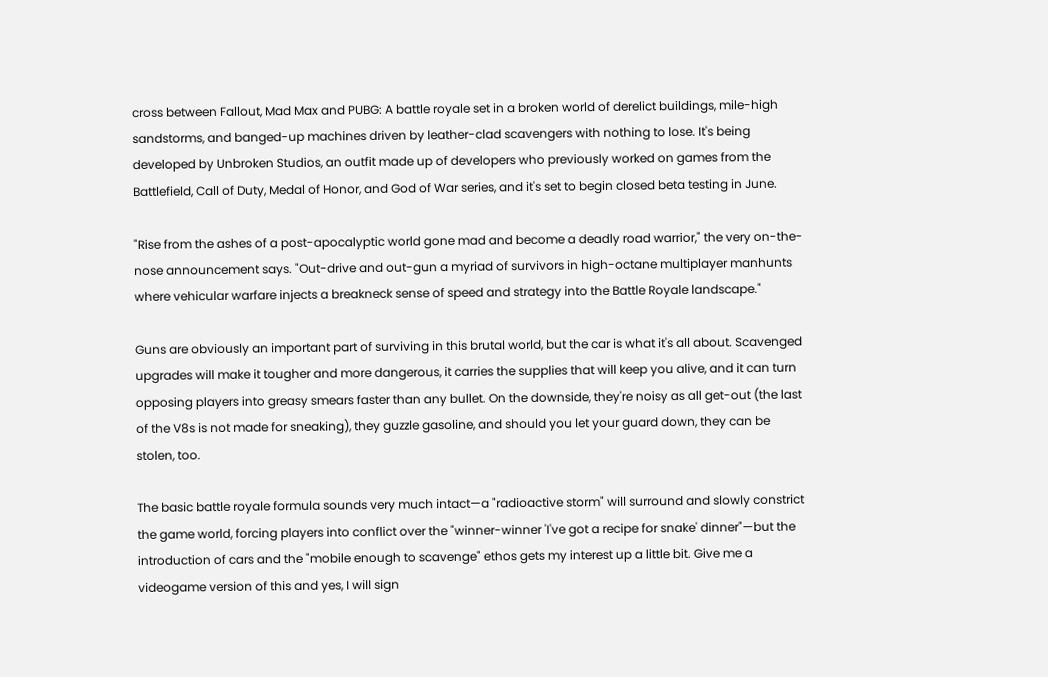cross between Fallout, Mad Max and PUBG: A battle royale set in a broken world of derelict buildings, mile-high sandstorms, and banged-up machines driven by leather-clad scavengers with nothing to lose. It's being developed by Unbroken Studios, an outfit made up of developers who previously worked on games from the Battlefield, Call of Duty, Medal of Honor, and God of War series, and it's set to begin closed beta testing in June.

"Rise from the ashes of a post-apocalyptic world gone mad and become a deadly road warrior," the very on-the-nose announcement says. "Out-drive and out-gun a myriad of survivors in high-octane multiplayer manhunts where vehicular warfare injects a breakneck sense of speed and strategy into the Battle Royale landscape."

Guns are obviously an important part of surviving in this brutal world, but the car is what it's all about. Scavenged upgrades will make it tougher and more dangerous, it carries the supplies that will keep you alive, and it can turn opposing players into greasy smears faster than any bullet. On the downside, they're noisy as all get-out (the last of the V8s is not made for sneaking), they guzzle gasoline, and should you let your guard down, they can be stolen, too.

The basic battle royale formula sounds very much intact—a "radioactive storm" will surround and slowly constrict the game world, forcing players into conflict over the "winner-winner 'I've got a recipe for snake' dinner"—but the introduction of cars and the "mobile enough to scavenge" ethos gets my interest up a little bit. Give me a videogame version of this and yes, I will sign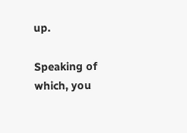up.

Speaking of which, you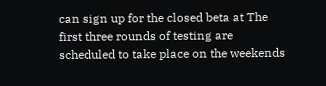can sign up for the closed beta at The first three rounds of testing are scheduled to take place on the weekends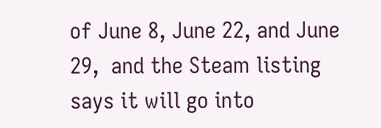of June 8, June 22, and June 29,  and the Steam listing says it will go into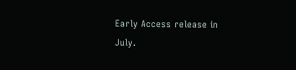Early Access release in July.